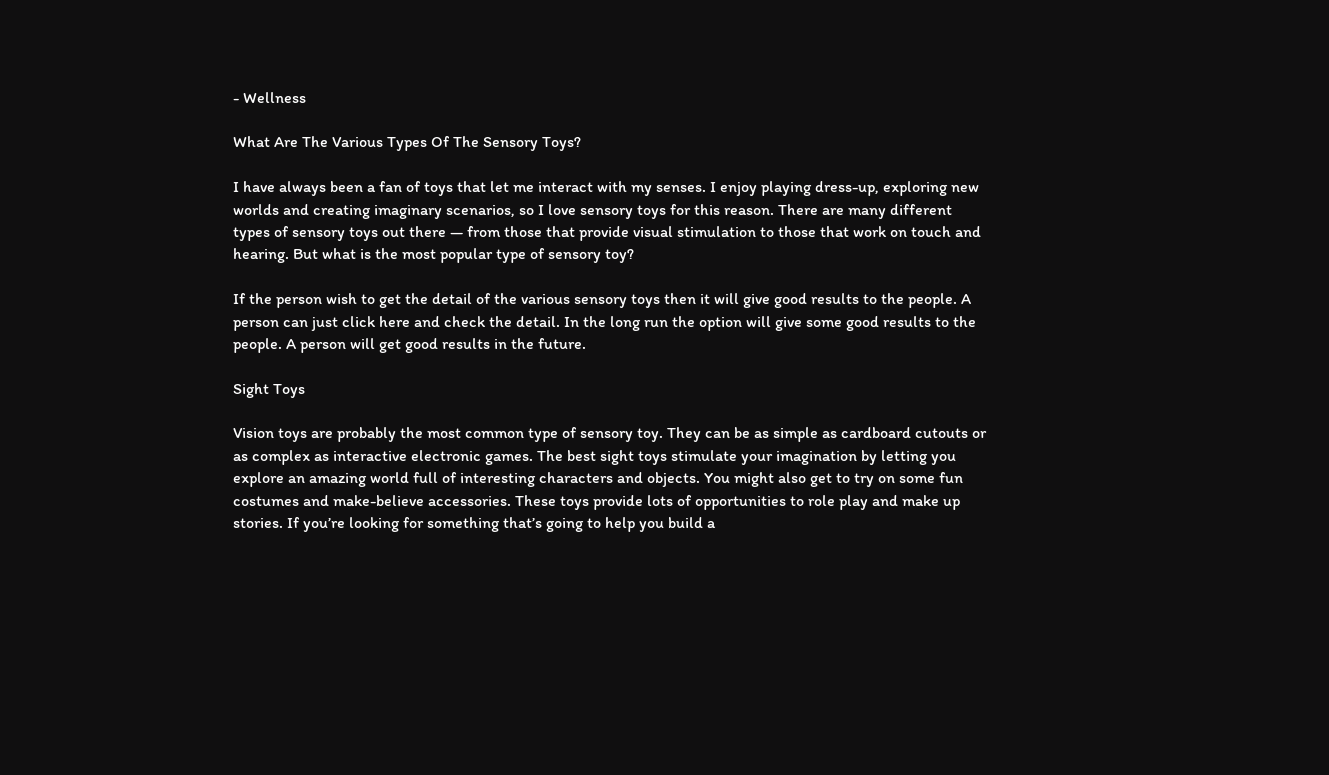- Wellness

What Are The Various Types Of The Sensory Toys?

I have always been a fan of toys that let me interact with my senses. I enjoy playing dress-up, exploring new worlds and creating imaginary scenarios, so I love sensory toys for this reason. There are many different types of sensory toys out there — from those that provide visual stimulation to those that work on touch and hearing. But what is the most popular type of sensory toy?

If the person wish to get the detail of the various sensory toys then it will give good results to the people. A person can just click here and check the detail. In the long run the option will give some good results to the people. A person will get good results in the future.

Sight Toys

Vision toys are probably the most common type of sensory toy. They can be as simple as cardboard cutouts or as complex as interactive electronic games. The best sight toys stimulate your imagination by letting you explore an amazing world full of interesting characters and objects. You might also get to try on some fun costumes and make-believe accessories. These toys provide lots of opportunities to role play and make up stories. If you’re looking for something that’s going to help you build a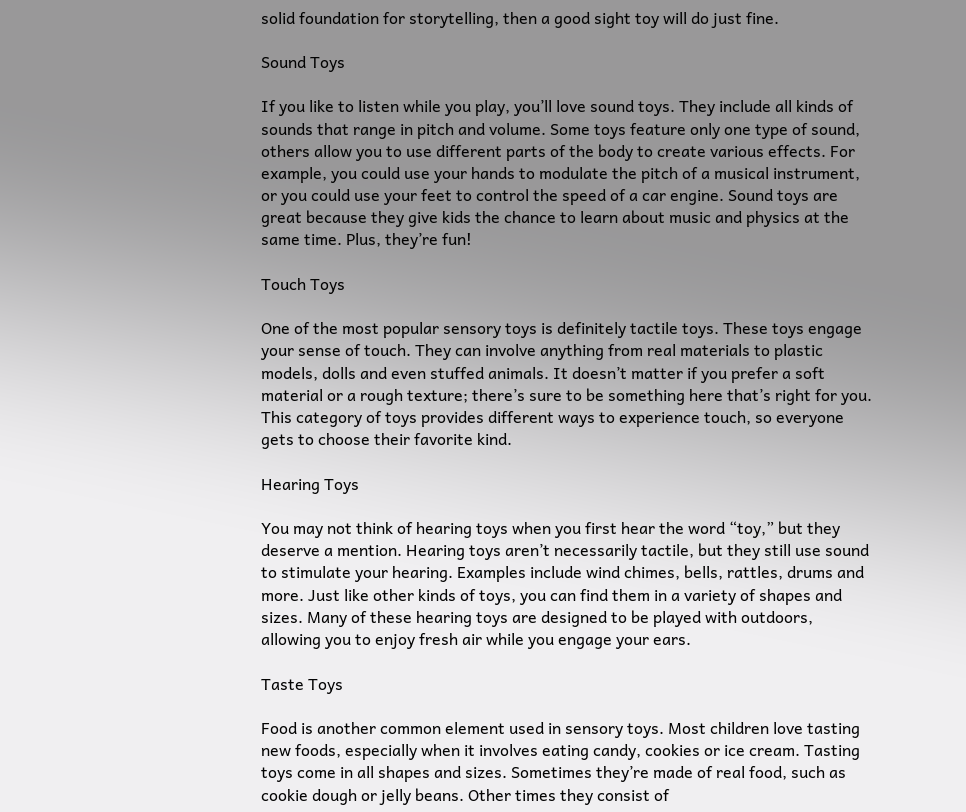solid foundation for storytelling, then a good sight toy will do just fine.

Sound Toys

If you like to listen while you play, you’ll love sound toys. They include all kinds of sounds that range in pitch and volume. Some toys feature only one type of sound, others allow you to use different parts of the body to create various effects. For example, you could use your hands to modulate the pitch of a musical instrument, or you could use your feet to control the speed of a car engine. Sound toys are great because they give kids the chance to learn about music and physics at the same time. Plus, they’re fun!

Touch Toys

One of the most popular sensory toys is definitely tactile toys. These toys engage your sense of touch. They can involve anything from real materials to plastic models, dolls and even stuffed animals. It doesn’t matter if you prefer a soft material or a rough texture; there’s sure to be something here that’s right for you. This category of toys provides different ways to experience touch, so everyone gets to choose their favorite kind.

Hearing Toys

You may not think of hearing toys when you first hear the word “toy,” but they deserve a mention. Hearing toys aren’t necessarily tactile, but they still use sound to stimulate your hearing. Examples include wind chimes, bells, rattles, drums and more. Just like other kinds of toys, you can find them in a variety of shapes and sizes. Many of these hearing toys are designed to be played with outdoors, allowing you to enjoy fresh air while you engage your ears.

Taste Toys

Food is another common element used in sensory toys. Most children love tasting new foods, especially when it involves eating candy, cookies or ice cream. Tasting toys come in all shapes and sizes. Sometimes they’re made of real food, such as cookie dough or jelly beans. Other times they consist of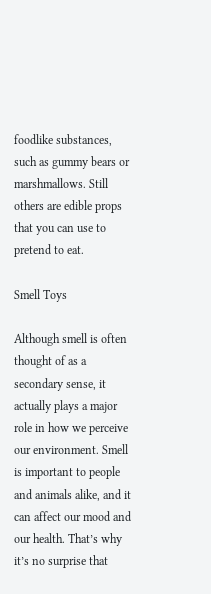foodlike substances, such as gummy bears or marshmallows. Still others are edible props that you can use to pretend to eat.

Smell Toys

Although smell is often thought of as a secondary sense, it actually plays a major role in how we perceive our environment. Smell is important to people and animals alike, and it can affect our mood and our health. That’s why it’s no surprise that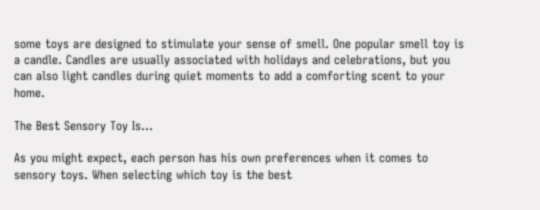some toys are designed to stimulate your sense of smell. One popular smell toy is a candle. Candles are usually associated with holidays and celebrations, but you can also light candles during quiet moments to add a comforting scent to your home.

The Best Sensory Toy Is…

As you might expect, each person has his own preferences when it comes to sensory toys. When selecting which toy is the best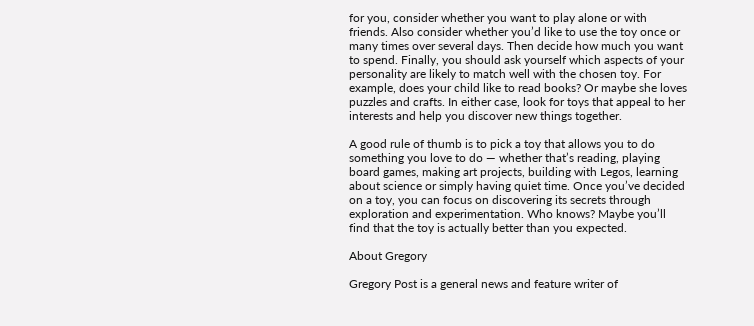for you, consider whether you want to play alone or with friends. Also consider whether you’d like to use the toy once or many times over several days. Then decide how much you want to spend. Finally, you should ask yourself which aspects of your personality are likely to match well with the chosen toy. For example, does your child like to read books? Or maybe she loves puzzles and crafts. In either case, look for toys that appeal to her interests and help you discover new things together.

A good rule of thumb is to pick a toy that allows you to do something you love to do — whether that’s reading, playing board games, making art projects, building with Legos, learning about science or simply having quiet time. Once you’ve decided on a toy, you can focus on discovering its secrets through exploration and experimentation. Who knows? Maybe you’ll find that the toy is actually better than you expected.

About Gregory

Gregory Post is a general news and feature writer of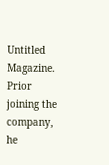Untitled Magazine. Prior joining the company, he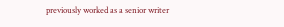previously worked as a senior writer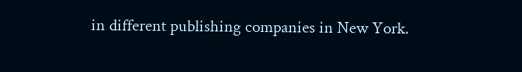in different publishing companies in New York.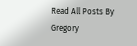Read All Posts By Gregory